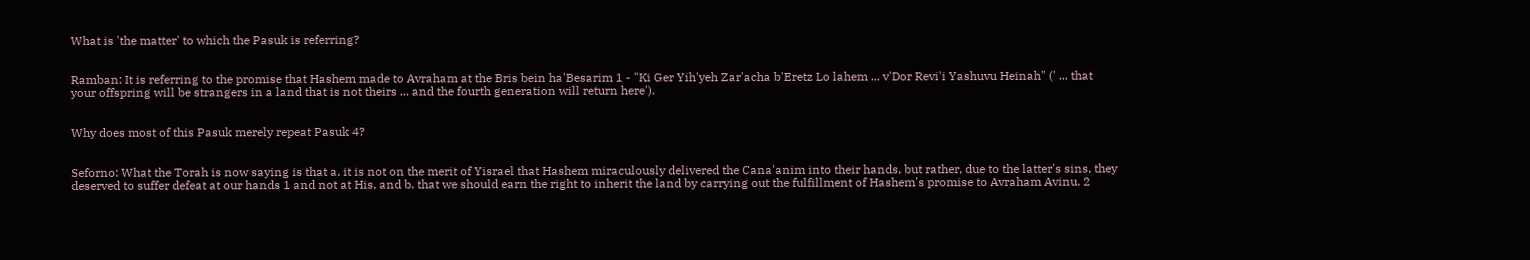What is 'the matter' to which the Pasuk is referring?


Ramban: It is referring to the promise that Hashem made to Avraham at the Bris bein ha'Besarim 1 - "Ki Ger Yih'yeh Zar'acha b'Eretz Lo lahem ... v'Dor Revi'i Yashuvu Heinah" (' ... that your offspring will be strangers in a land that is not theirs ... and the fourth generation will return here').


Why does most of this Pasuk merely repeat Pasuk 4?


Seforno: What the Torah is now saying is that a. it is not on the merit of Yisrael that Hashem miraculously delivered the Cana'anim into their hands, but rather, due to the latter's sins, they deserved to suffer defeat at our hands 1 and not at His, and b. that we should earn the right to inherit the land by carrying out the fulfillment of Hashem's promise to Avraham Avinu. 2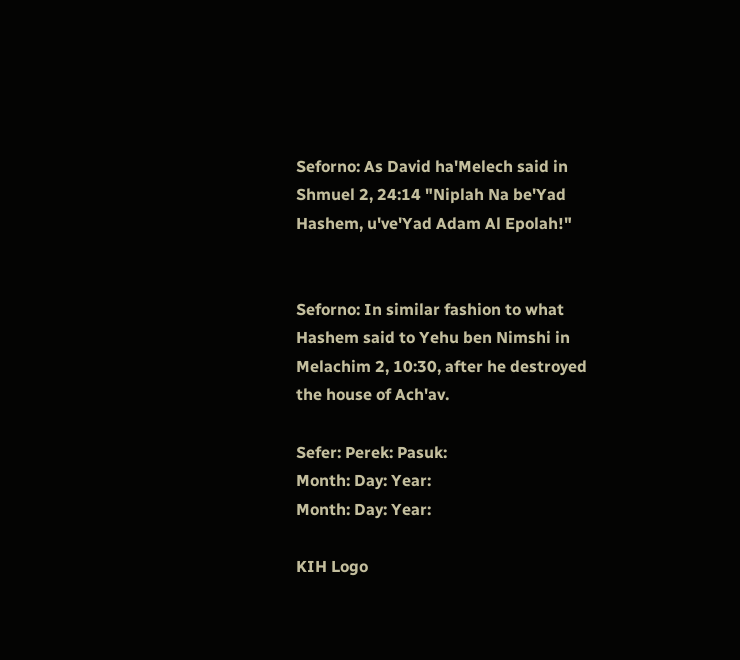Seforno: As David ha'Melech said in Shmuel 2, 24:14 "Niplah Na be'Yad Hashem, u've'Yad Adam Al Epolah!"


Seforno: In similar fashion to what Hashem said to Yehu ben Nimshi in Melachim 2, 10:30, after he destroyed the house of Ach'av.

Sefer: Perek: Pasuk:
Month: Day: Year:
Month: Day: Year:

KIH Logo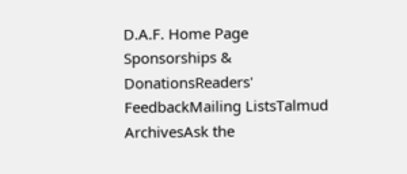D.A.F. Home Page
Sponsorships & DonationsReaders' FeedbackMailing ListsTalmud ArchivesAsk the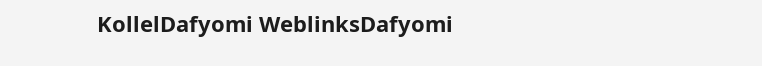KollelDafyomi WeblinksDafyomi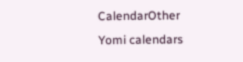CalendarOther Yomi calendars